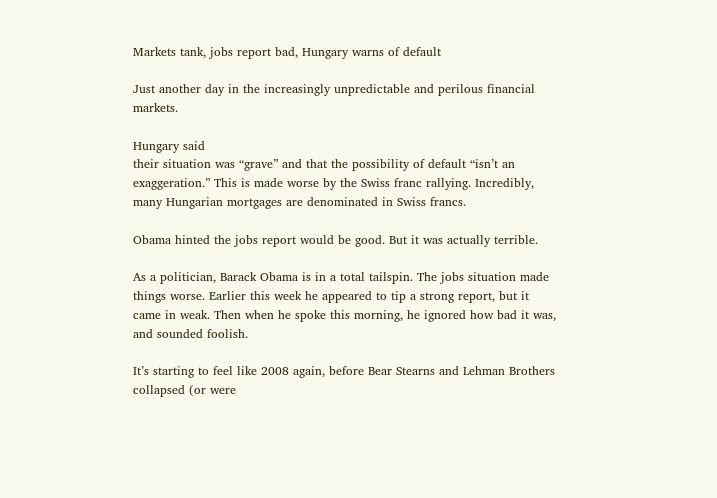Markets tank, jobs report bad, Hungary warns of default

Just another day in the increasingly unpredictable and perilous financial markets.

Hungary said
their situation was “grave” and that the possibility of default “isn’t an exaggeration.” This is made worse by the Swiss franc rallying. Incredibly, many Hungarian mortgages are denominated in Swiss francs.

Obama hinted the jobs report would be good. But it was actually terrible.

As a politician, Barack Obama is in a total tailspin. The jobs situation made things worse. Earlier this week he appeared to tip a strong report, but it came in weak. Then when he spoke this morning, he ignored how bad it was, and sounded foolish.

It’s starting to feel like 2008 again, before Bear Stearns and Lehman Brothers collapsed (or were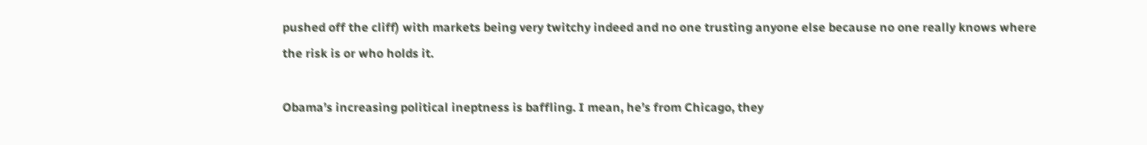pushed off the cliff) with markets being very twitchy indeed and no one trusting anyone else because no one really knows where the risk is or who holds it.

Obama’s increasing political ineptness is baffling. I mean, he’s from Chicago, they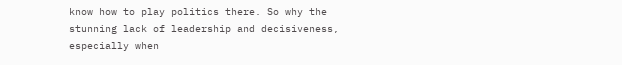know how to play politics there. So why the stunning lack of leadership and decisiveness, especially when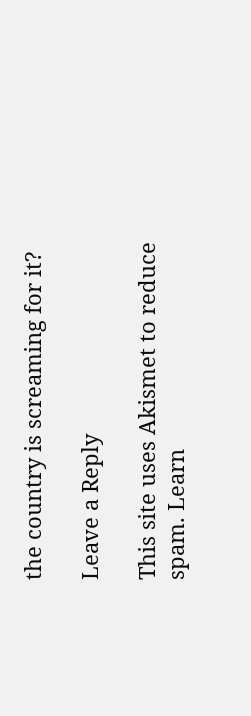the country is screaming for it?

Leave a Reply

This site uses Akismet to reduce spam. Learn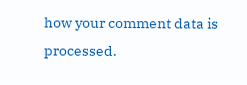how your comment data is processed.